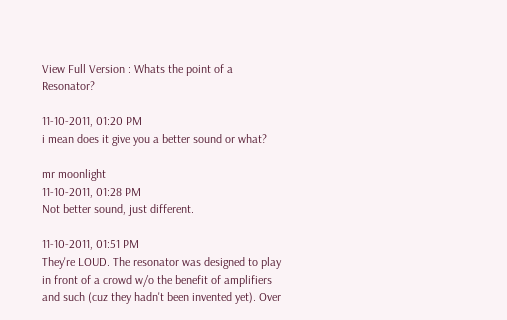View Full Version : Whats the point of a Resonator?

11-10-2011, 01:20 PM
i mean does it give you a better sound or what?

mr moonlight
11-10-2011, 01:28 PM
Not better sound, just different.

11-10-2011, 01:51 PM
They're LOUD. The resonator was designed to play in front of a crowd w/o the benefit of amplifiers and such (cuz they hadn't been invented yet). Over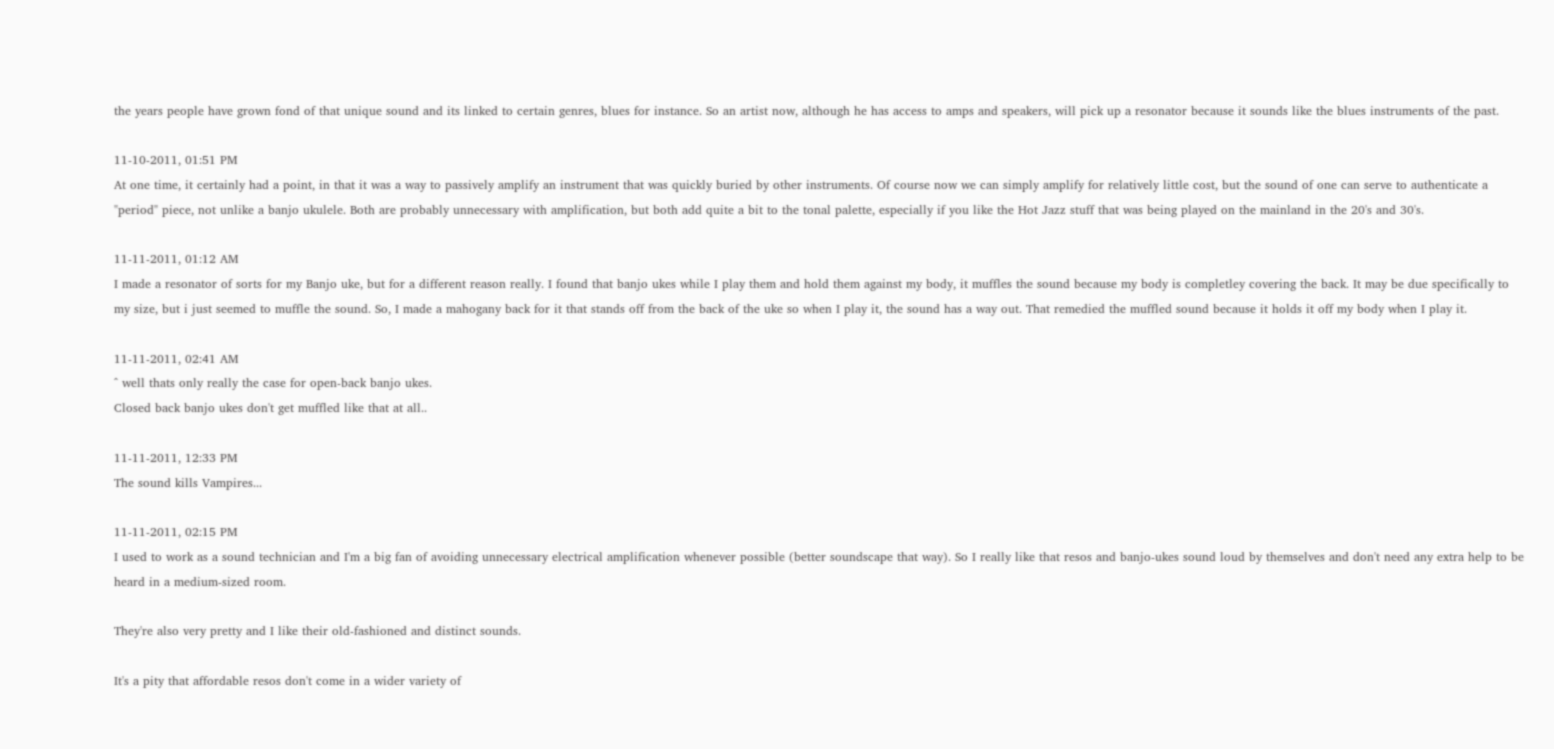the years people have grown fond of that unique sound and its linked to certain genres, blues for instance. So an artist now, although he has access to amps and speakers, will pick up a resonator because it sounds like the blues instruments of the past.

11-10-2011, 01:51 PM
At one time, it certainly had a point, in that it was a way to passively amplify an instrument that was quickly buried by other instruments. Of course now we can simply amplify for relatively little cost, but the sound of one can serve to authenticate a "period" piece, not unlike a banjo ukulele. Both are probably unnecessary with amplification, but both add quite a bit to the tonal palette, especially if you like the Hot Jazz stuff that was being played on the mainland in the 20's and 30's.

11-11-2011, 01:12 AM
I made a resonator of sorts for my Banjo uke, but for a different reason really. I found that banjo ukes while I play them and hold them against my body, it muffles the sound because my body is completley covering the back. It may be due specifically to my size, but i just seemed to muffle the sound. So, I made a mahogany back for it that stands off from the back of the uke so when I play it, the sound has a way out. That remedied the muffled sound because it holds it off my body when I play it.

11-11-2011, 02:41 AM
^ well thats only really the case for open-back banjo ukes.
Closed back banjo ukes don't get muffled like that at all..

11-11-2011, 12:33 PM
The sound kills Vampires...

11-11-2011, 02:15 PM
I used to work as a sound technician and I'm a big fan of avoiding unnecessary electrical amplification whenever possible (better soundscape that way). So I really like that resos and banjo-ukes sound loud by themselves and don't need any extra help to be heard in a medium-sized room.

They're also very pretty and I like their old-fashioned and distinct sounds.

It's a pity that affordable resos don't come in a wider variety of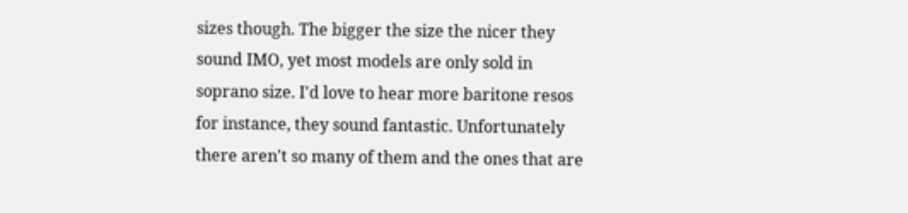sizes though. The bigger the size the nicer they sound IMO, yet most models are only sold in soprano size. I'd love to hear more baritone resos for instance, they sound fantastic. Unfortunately there aren't so many of them and the ones that are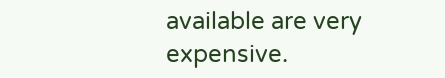available are very expensive.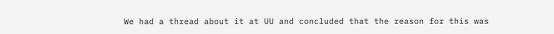We had a thread about it at UU and concluded that the reason for this was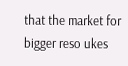that the market for bigger reso ukes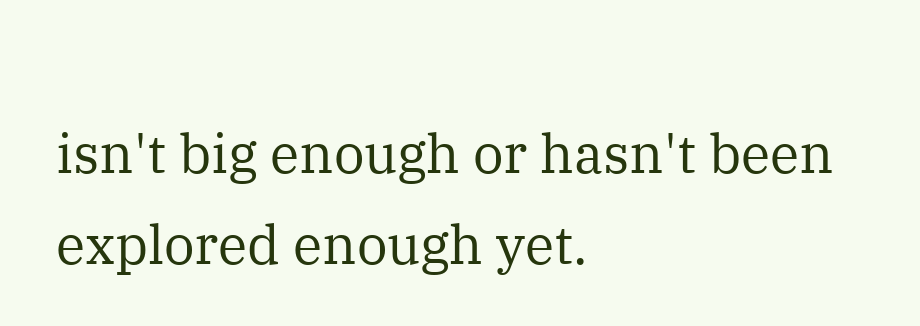isn't big enough or hasn't been explored enough yet.